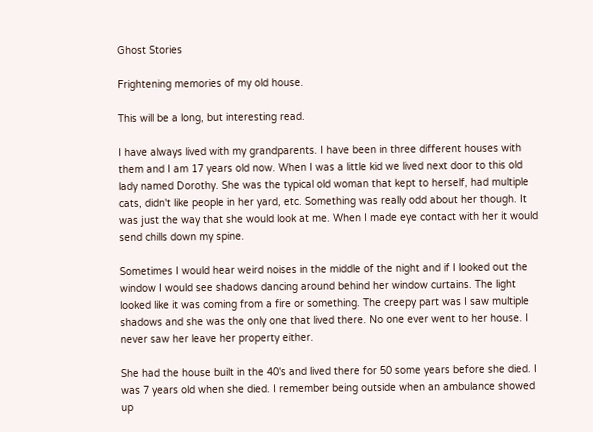Ghost Stories

Frightening memories of my old house.

This will be a long, but interesting read.

I have always lived with my grandparents. I have been in three different houses with them and I am 17 years old now. When I was a little kid we lived next door to this old lady named Dorothy. She was the typical old woman that kept to herself, had multiple cats, didn't like people in her yard, etc. Something was really odd about her though. It was just the way that she would look at me. When I made eye contact with her it would send chills down my spine.

Sometimes I would hear weird noises in the middle of the night and if I looked out the window I would see shadows dancing around behind her window curtains. The light looked like it was coming from a fire or something. The creepy part was I saw multiple shadows and she was the only one that lived there. No one ever went to her house. I never saw her leave her property either.

She had the house built in the 40's and lived there for 50 some years before she died. I was 7 years old when she died. I remember being outside when an ambulance showed up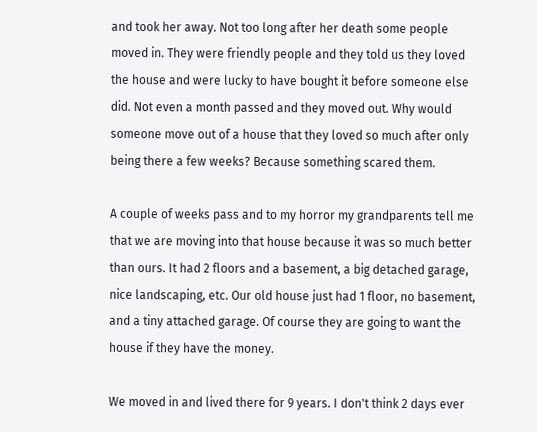and took her away. Not too long after her death some people moved in. They were friendly people and they told us they loved the house and were lucky to have bought it before someone else did. Not even a month passed and they moved out. Why would someone move out of a house that they loved so much after only being there a few weeks? Because something scared them.

A couple of weeks pass and to my horror my grandparents tell me that we are moving into that house because it was so much better than ours. It had 2 floors and a basement, a big detached garage, nice landscaping, etc. Our old house just had 1 floor, no basement, and a tiny attached garage. Of course they are going to want the house if they have the money.

We moved in and lived there for 9 years. I don't think 2 days ever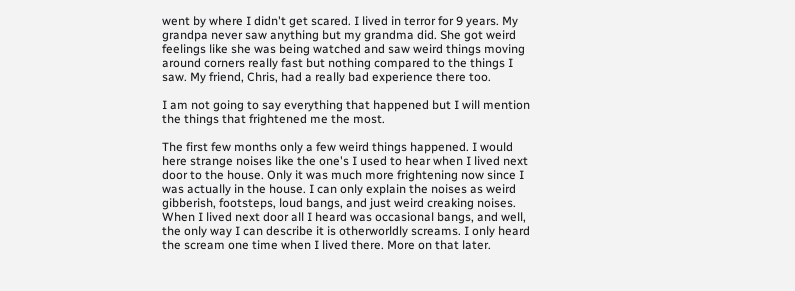went by where I didn't get scared. I lived in terror for 9 years. My grandpa never saw anything but my grandma did. She got weird feelings like she was being watched and saw weird things moving around corners really fast but nothing compared to the things I saw. My friend, Chris, had a really bad experience there too.

I am not going to say everything that happened but I will mention the things that frightened me the most.

The first few months only a few weird things happened. I would here strange noises like the one's I used to hear when I lived next door to the house. Only it was much more frightening now since I was actually in the house. I can only explain the noises as weird gibberish, footsteps, loud bangs, and just weird creaking noises. When I lived next door all I heard was occasional bangs, and well, the only way I can describe it is otherworldly screams. I only heard the scream one time when I lived there. More on that later.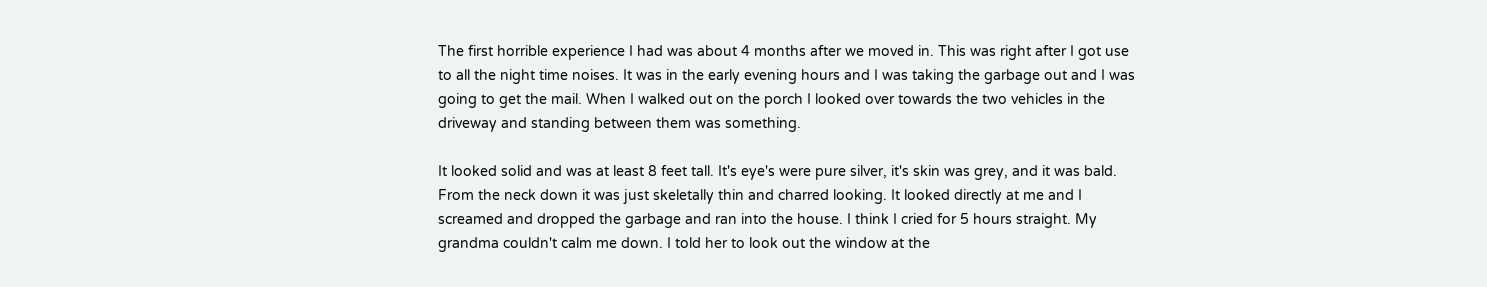The first horrible experience I had was about 4 months after we moved in. This was right after I got use to all the night time noises. It was in the early evening hours and I was taking the garbage out and I was going to get the mail. When I walked out on the porch I looked over towards the two vehicles in the driveway and standing between them was something.

It looked solid and was at least 8 feet tall. It's eye's were pure silver, it's skin was grey, and it was bald. From the neck down it was just skeletally thin and charred looking. It looked directly at me and I screamed and dropped the garbage and ran into the house. I think I cried for 5 hours straight. My grandma couldn't calm me down. I told her to look out the window at the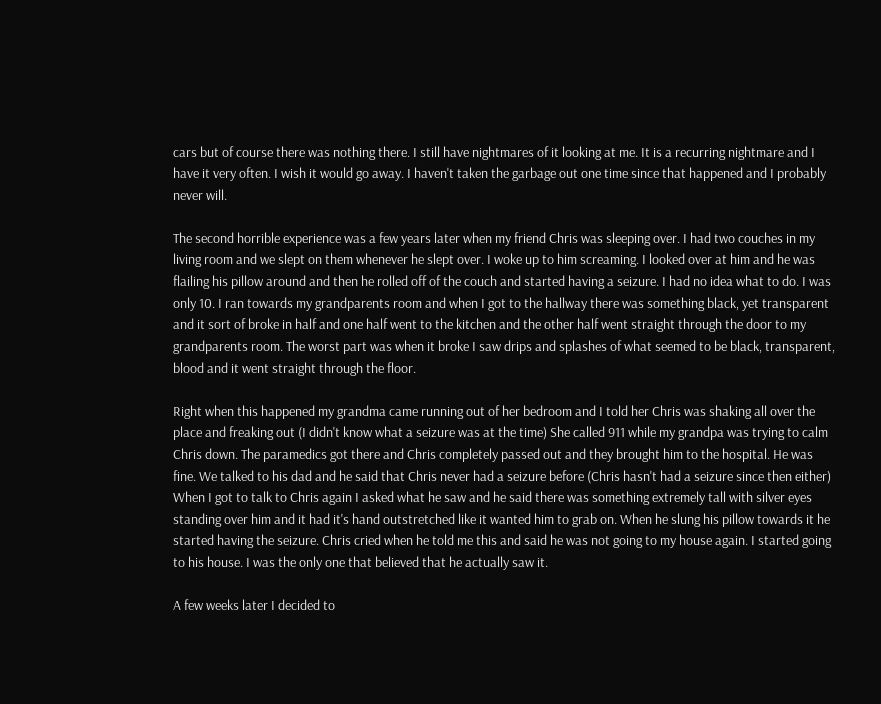cars but of course there was nothing there. I still have nightmares of it looking at me. It is a recurring nightmare and I have it very often. I wish it would go away. I haven't taken the garbage out one time since that happened and I probably never will.

The second horrible experience was a few years later when my friend Chris was sleeping over. I had two couches in my living room and we slept on them whenever he slept over. I woke up to him screaming. I looked over at him and he was flailing his pillow around and then he rolled off of the couch and started having a seizure. I had no idea what to do. I was only 10. I ran towards my grandparents room and when I got to the hallway there was something black, yet transparent and it sort of broke in half and one half went to the kitchen and the other half went straight through the door to my grandparents room. The worst part was when it broke I saw drips and splashes of what seemed to be black, transparent, blood and it went straight through the floor.

Right when this happened my grandma came running out of her bedroom and I told her Chris was shaking all over the place and freaking out (I didn't know what a seizure was at the time) She called 911 while my grandpa was trying to calm Chris down. The paramedics got there and Chris completely passed out and they brought him to the hospital. He was fine. We talked to his dad and he said that Chris never had a seizure before (Chris hasn't had a seizure since then either) When I got to talk to Chris again I asked what he saw and he said there was something extremely tall with silver eyes standing over him and it had it's hand outstretched like it wanted him to grab on. When he slung his pillow towards it he started having the seizure. Chris cried when he told me this and said he was not going to my house again. I started going to his house. I was the only one that believed that he actually saw it.

A few weeks later I decided to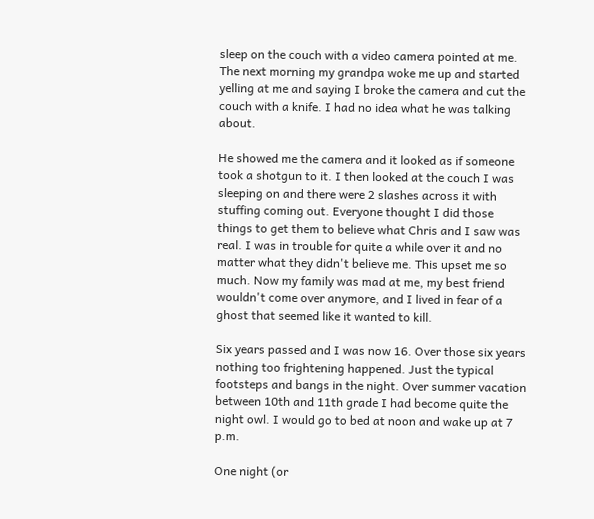sleep on the couch with a video camera pointed at me. The next morning my grandpa woke me up and started yelling at me and saying I broke the camera and cut the couch with a knife. I had no idea what he was talking about.

He showed me the camera and it looked as if someone took a shotgun to it. I then looked at the couch I was sleeping on and there were 2 slashes across it with stuffing coming out. Everyone thought I did those things to get them to believe what Chris and I saw was real. I was in trouble for quite a while over it and no matter what they didn't believe me. This upset me so much. Now my family was mad at me, my best friend wouldn't come over anymore, and I lived in fear of a ghost that seemed like it wanted to kill.

Six years passed and I was now 16. Over those six years nothing too frightening happened. Just the typical footsteps and bangs in the night. Over summer vacation between 10th and 11th grade I had become quite the night owl. I would go to bed at noon and wake up at 7 p.m.

One night (or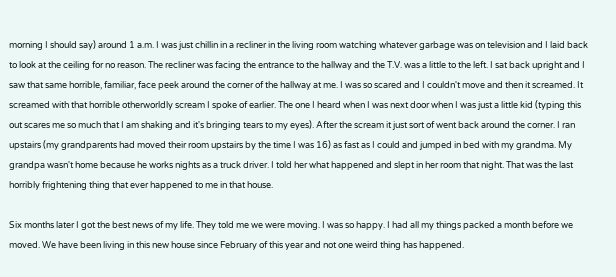morning I should say) around 1 a.m. I was just chillin in a recliner in the living room watching whatever garbage was on television and I laid back to look at the ceiling for no reason. The recliner was facing the entrance to the hallway and the T.V. was a little to the left. I sat back upright and I saw that same horrible, familiar, face peek around the corner of the hallway at me. I was so scared and I couldn't move and then it screamed. It screamed with that horrible otherworldly scream I spoke of earlier. The one I heard when I was next door when I was just a little kid (typing this out scares me so much that I am shaking and it's bringing tears to my eyes). After the scream it just sort of went back around the corner. I ran upstairs (my grandparents had moved their room upstairs by the time I was 16) as fast as I could and jumped in bed with my grandma. My grandpa wasn't home because he works nights as a truck driver. I told her what happened and slept in her room that night. That was the last horribly frightening thing that ever happened to me in that house.

Six months later I got the best news of my life. They told me we were moving. I was so happy. I had all my things packed a month before we moved. We have been living in this new house since February of this year and not one weird thing has happened.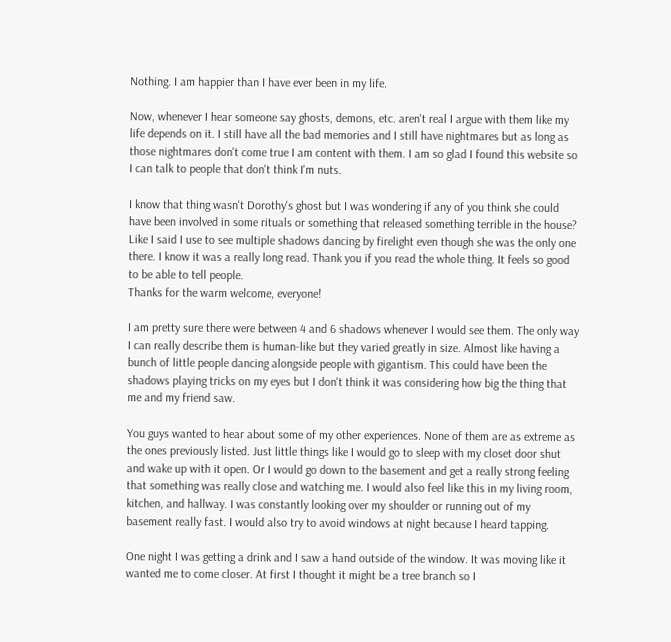Nothing. I am happier than I have ever been in my life.

Now, whenever I hear someone say ghosts, demons, etc. aren't real I argue with them like my life depends on it. I still have all the bad memories and I still have nightmares but as long as those nightmares don't come true I am content with them. I am so glad I found this website so I can talk to people that don't think I'm nuts.

I know that thing wasn't Dorothy's ghost but I was wondering if any of you think she could have been involved in some rituals or something that released something terrible in the house? Like I said I use to see multiple shadows dancing by firelight even though she was the only one there. I know it was a really long read. Thank you if you read the whole thing. It feels so good to be able to tell people.
Thanks for the warm welcome, everyone!

I am pretty sure there were between 4 and 6 shadows whenever I would see them. The only way I can really describe them is human-like but they varied greatly in size. Almost like having a bunch of little people dancing alongside people with gigantism. This could have been the shadows playing tricks on my eyes but I don't think it was considering how big the thing that me and my friend saw.

You guys wanted to hear about some of my other experiences. None of them are as extreme as the ones previously listed. Just little things like I would go to sleep with my closet door shut and wake up with it open. Or I would go down to the basement and get a really strong feeling that something was really close and watching me. I would also feel like this in my living room, kitchen, and hallway. I was constantly looking over my shoulder or running out of my basement really fast. I would also try to avoid windows at night because I heard tapping.

One night I was getting a drink and I saw a hand outside of the window. It was moving like it wanted me to come closer. At first I thought it might be a tree branch so I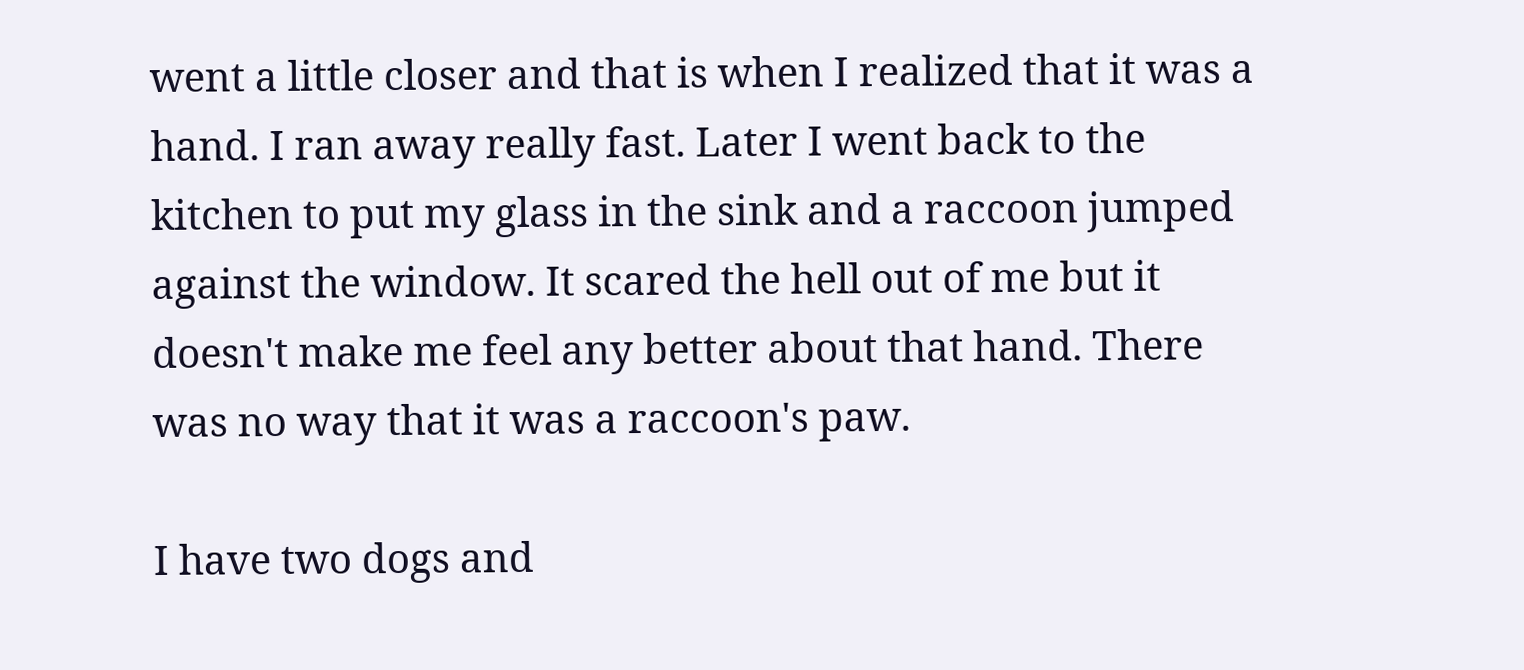went a little closer and that is when I realized that it was a hand. I ran away really fast. Later I went back to the kitchen to put my glass in the sink and a raccoon jumped against the window. It scared the hell out of me but it doesn't make me feel any better about that hand. There was no way that it was a raccoon's paw.

I have two dogs and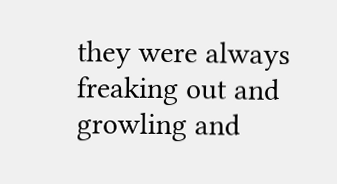they were always freaking out and growling and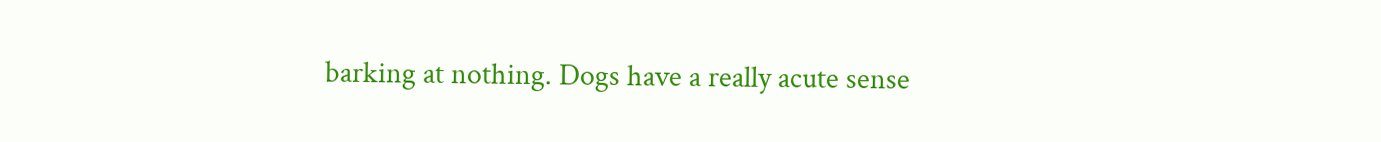barking at nothing. Dogs have a really acute sense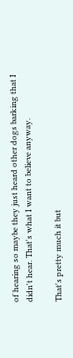of hearing so maybe they just heard other dogs barking that I didn't hear. That's what I want to believe anyway.

That's pretty much it but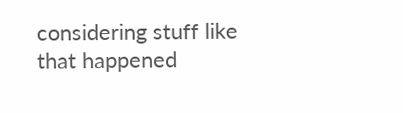considering stuff like that happened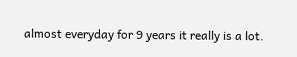almost everyday for 9 years it really is a lot.